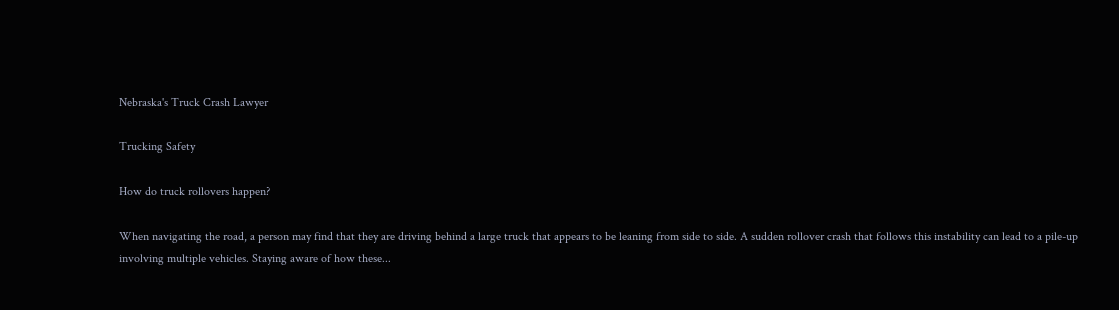Nebraska's Truck Crash Lawyer

Trucking Safety

How do truck rollovers happen?

When navigating the road, a person may find that they are driving behind a large truck that appears to be leaning from side to side. A sudden rollover crash that follows this instability can lead to a pile-up involving multiple vehicles. Staying aware of how these...